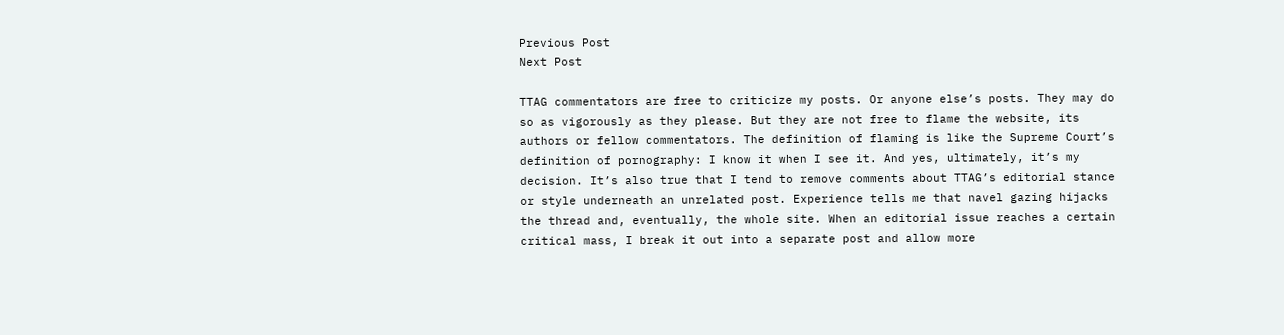Previous Post
Next Post

TTAG commentators are free to criticize my posts. Or anyone else’s posts. They may do so as vigorously as they please. But they are not free to flame the website, its authors or fellow commentators. The definition of flaming is like the Supreme Court’s definition of pornography: I know it when I see it. And yes, ultimately, it’s my decision. It’s also true that I tend to remove comments about TTAG’s editorial stance or style underneath an unrelated post. Experience tells me that navel gazing hijacks the thread and, eventually, the whole site. When an editorial issue reaches a certain critical mass, I break it out into a separate post and allow more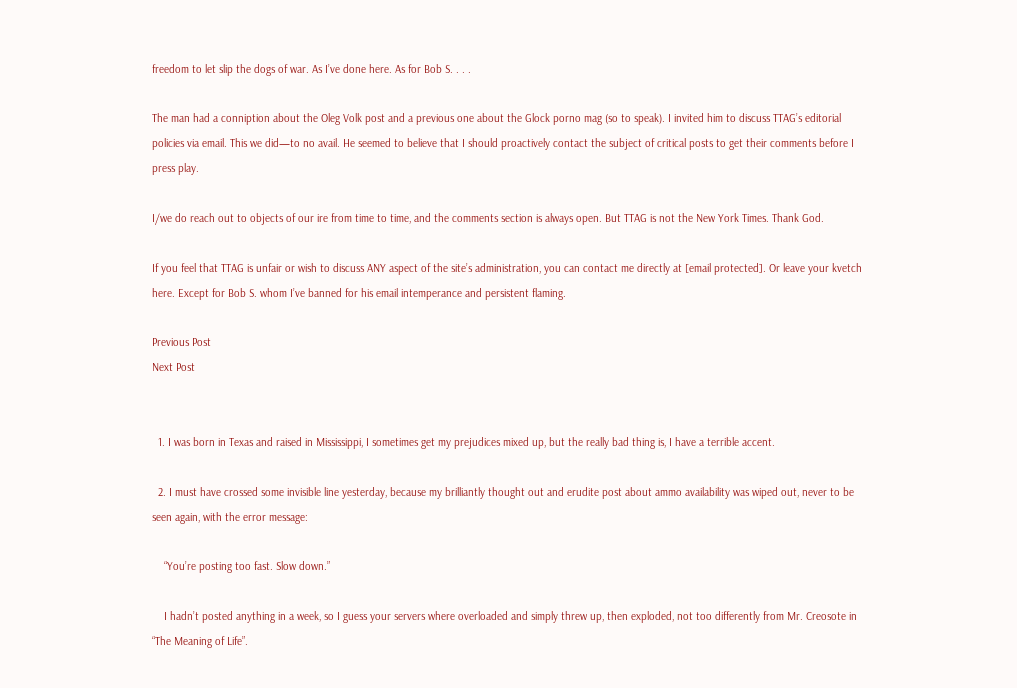freedom to let slip the dogs of war. As I’ve done here. As for Bob S. . . .

The man had a conniption about the Oleg Volk post and a previous one about the Glock porno mag (so to speak). I invited him to discuss TTAG’s editorial policies via email. This we did—to no avail. He seemed to believe that I should proactively contact the subject of critical posts to get their comments before I press play.

I/we do reach out to objects of our ire from time to time, and the comments section is always open. But TTAG is not the New York Times. Thank God.

If you feel that TTAG is unfair or wish to discuss ANY aspect of the site’s administration, you can contact me directly at [email protected]. Or leave your kvetch here. Except for Bob S. whom I’ve banned for his email intemperance and persistent flaming.

Previous Post
Next Post


  1. I was born in Texas and raised in Mississippi, I sometimes get my prejudices mixed up, but the really bad thing is, I have a terrible accent.

  2. I must have crossed some invisible line yesterday, because my brilliantly thought out and erudite post about ammo availability was wiped out, never to be seen again, with the error message:

    “You’re posting too fast. Slow down.”

    I hadn’t posted anything in a week, so I guess your servers where overloaded and simply threw up, then exploded, not too differently from Mr. Creosote in “The Meaning of Life”.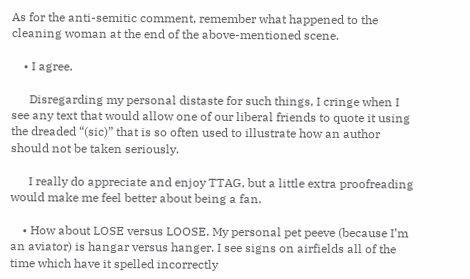As for the anti-semitic comment, remember what happened to the cleaning woman at the end of the above-mentioned scene.

    • I agree.

      Disregarding my personal distaste for such things, I cringe when I see any text that would allow one of our liberal friends to quote it using the dreaded “(sic)” that is so often used to illustrate how an author should not be taken seriously.

      I really do appreciate and enjoy TTAG, but a little extra proofreading would make me feel better about being a fan.

    • How about LOSE versus LOOSE. My personal pet peeve (because I’m an aviator) is hangar versus hanger. I see signs on airfields all of the time which have it spelled incorrectly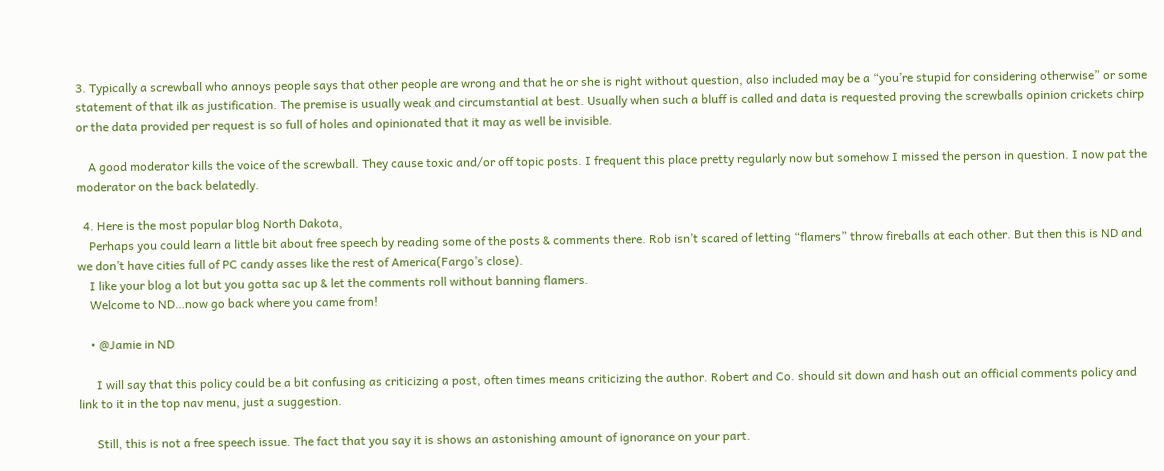3. Typically a screwball who annoys people says that other people are wrong and that he or she is right without question, also included may be a “you’re stupid for considering otherwise” or some statement of that ilk as justification. The premise is usually weak and circumstantial at best. Usually when such a bluff is called and data is requested proving the screwballs opinion crickets chirp or the data provided per request is so full of holes and opinionated that it may as well be invisible.

    A good moderator kills the voice of the screwball. They cause toxic and/or off topic posts. I frequent this place pretty regularly now but somehow I missed the person in question. I now pat the moderator on the back belatedly.

  4. Here is the most popular blog North Dakota,
    Perhaps you could learn a little bit about free speech by reading some of the posts & comments there. Rob isn’t scared of letting “flamers” throw fireballs at each other. But then this is ND and we don’t have cities full of PC candy asses like the rest of America(Fargo’s close).
    I like your blog a lot but you gotta sac up & let the comments roll without banning flamers.
    Welcome to ND…now go back where you came from!

    • @Jamie in ND

      I will say that this policy could be a bit confusing as criticizing a post, often times means criticizing the author. Robert and Co. should sit down and hash out an official comments policy and link to it in the top nav menu, just a suggestion.

      Still, this is not a free speech issue. The fact that you say it is shows an astonishing amount of ignorance on your part.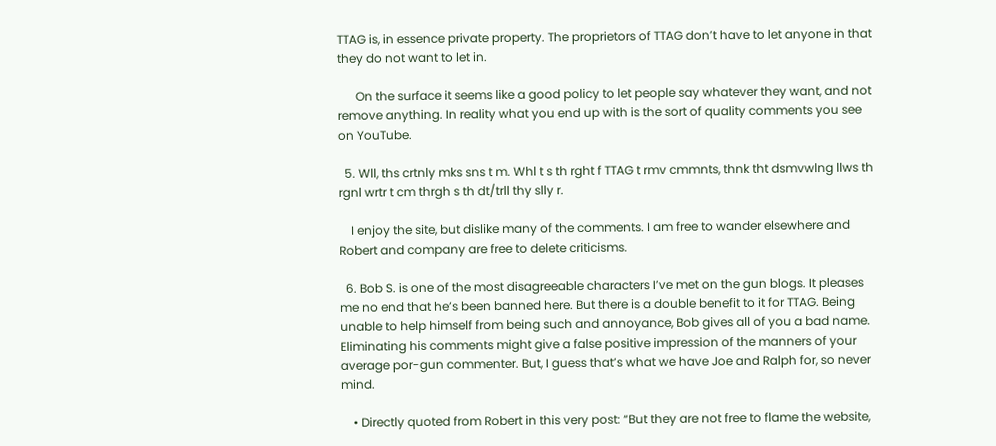TTAG is, in essence private property. The proprietors of TTAG don’t have to let anyone in that they do not want to let in.

      On the surface it seems like a good policy to let people say whatever they want, and not remove anything. In reality what you end up with is the sort of quality comments you see on YouTube.

  5. Wll, ths crtnly mks sns t m. Whl t s th rght f TTAG t rmv cmmnts, thnk tht dsmvwlng llws th rgnl wrtr t cm thrgh s th dt/trll thy slly r.

    I enjoy the site, but dislike many of the comments. I am free to wander elsewhere and Robert and company are free to delete criticisms.

  6. Bob S. is one of the most disagreeable characters I’ve met on the gun blogs. It pleases me no end that he’s been banned here. But there is a double benefit to it for TTAG. Being unable to help himself from being such and annoyance, Bob gives all of you a bad name. Eliminating his comments might give a false positive impression of the manners of your average por-gun commenter. But, I guess that’s what we have Joe and Ralph for, so never mind.

    • Directly quoted from Robert in this very post: “But they are not free to flame the website,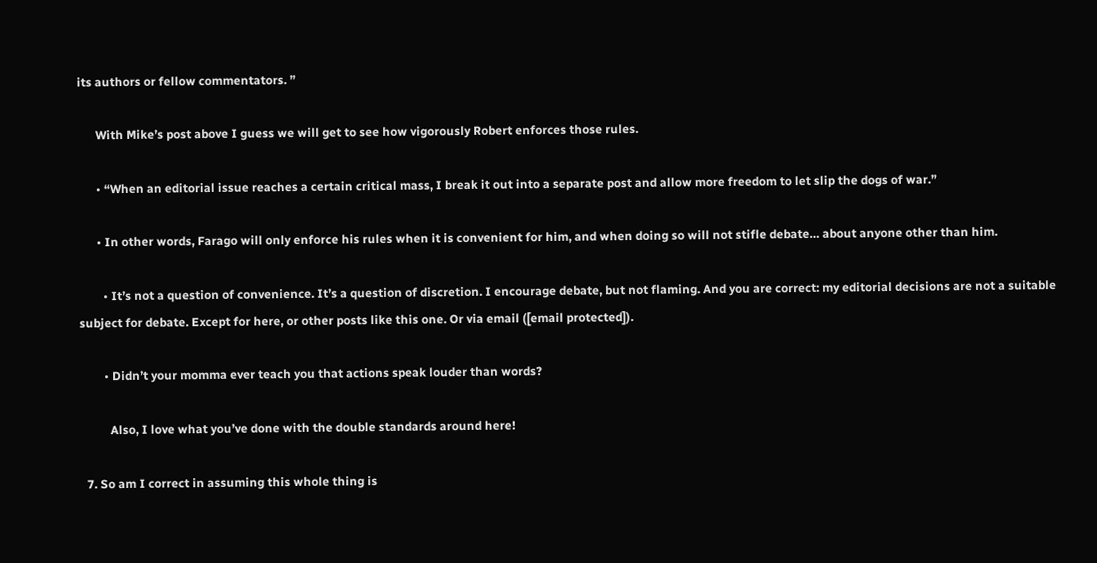its authors or fellow commentators. ”

      With Mike’s post above I guess we will get to see how vigorously Robert enforces those rules.

      • “When an editorial issue reaches a certain critical mass, I break it out into a separate post and allow more freedom to let slip the dogs of war.”

      • In other words, Farago will only enforce his rules when it is convenient for him, and when doing so will not stifle debate… about anyone other than him.

        • It’s not a question of convenience. It’s a question of discretion. I encourage debate, but not flaming. And you are correct: my editorial decisions are not a suitable subject for debate. Except for here, or other posts like this one. Or via email ([email protected]).

        • Didn’t your momma ever teach you that actions speak louder than words?

          Also, I love what you’ve done with the double standards around here!

  7. So am I correct in assuming this whole thing is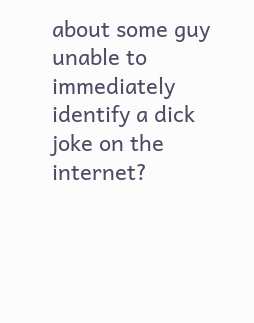about some guy unable to immediately identify a dick joke on the internet?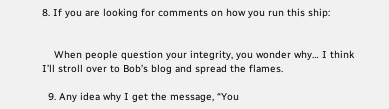8. If you are looking for comments on how you run this ship:


    When people question your integrity, you wonder why… I think I’ll stroll over to Bob’s blog and spread the flames.

  9. Any idea why I get the message, “You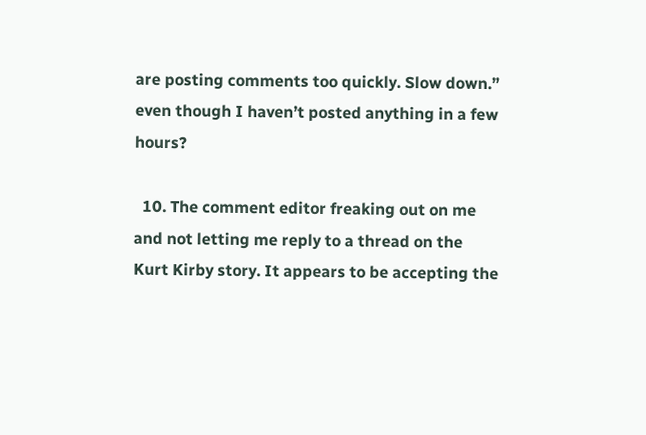are posting comments too quickly. Slow down.” even though I haven’t posted anything in a few hours?

  10. The comment editor freaking out on me and not letting me reply to a thread on the Kurt Kirby story. It appears to be accepting the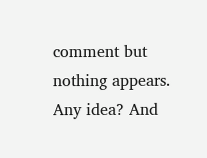comment but nothing appears. Any idea? And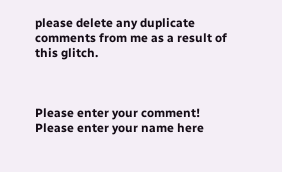please delete any duplicate comments from me as a result of this glitch.



Please enter your comment!
Please enter your name here